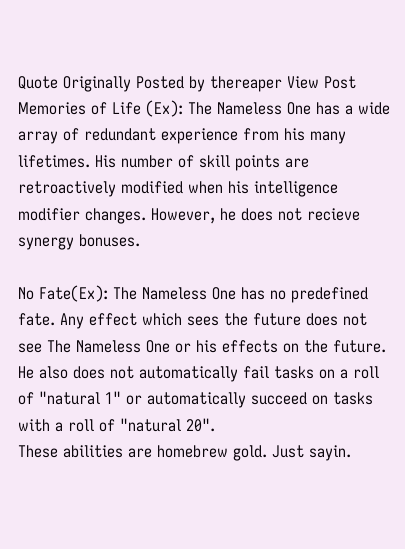Quote Originally Posted by thereaper View Post
Memories of Life (Ex): The Nameless One has a wide array of redundant experience from his many lifetimes. His number of skill points are retroactively modified when his intelligence modifier changes. However, he does not recieve synergy bonuses.

No Fate(Ex): The Nameless One has no predefined fate. Any effect which sees the future does not see The Nameless One or his effects on the future. He also does not automatically fail tasks on a roll of "natural 1" or automatically succeed on tasks with a roll of "natural 20".
These abilities are homebrew gold. Just sayin.